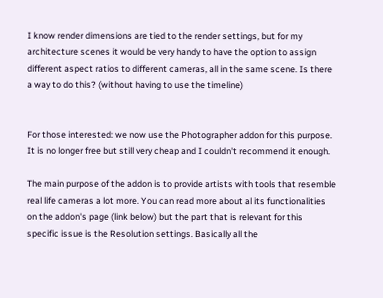I know render dimensions are tied to the render settings, but for my architecture scenes it would be very handy to have the option to assign different aspect ratios to different cameras, all in the same scene. Is there a way to do this? (without having to use the timeline)


For those interested: we now use the Photographer addon for this purpose. It is no longer free but still very cheap and I couldn't recommend it enough.

The main purpose of the addon is to provide artists with tools that resemble real life cameras a lot more. You can read more about al its functionalities on the addon's page (link below) but the part that is relevant for this specific issue is the Resolution settings. Basically all the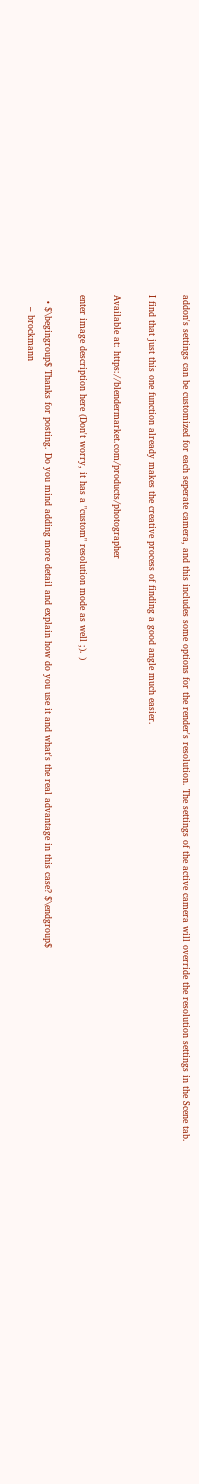addon's settings can be customized for each seperate camera, and this includes some options for the render's resolution. The settings of the active camera will override the resolution settings in the Scene tab.

I find that just this one function already makes the creative process of finding a good angle much easier.

Available at: https://blendermarket.com/products/photographer

enter image description here (Don't worry, it has a "custom" resolution mode as well ;). )

  • $\begingroup$ Thanks for posting. Do you mind adding more detail and explain how do you use it and what's the real advantage in this case? $\endgroup$
    – brockmann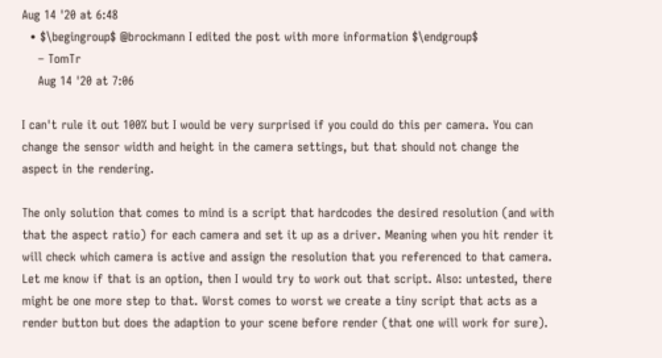Aug 14 '20 at 6:48
  • $\begingroup$ @brockmann I edited the post with more information $\endgroup$
    – TomTr
    Aug 14 '20 at 7:06

I can't rule it out 100% but I would be very surprised if you could do this per camera. You can change the sensor width and height in the camera settings, but that should not change the aspect in the rendering.

The only solution that comes to mind is a script that hardcodes the desired resolution (and with that the aspect ratio) for each camera and set it up as a driver. Meaning when you hit render it will check which camera is active and assign the resolution that you referenced to that camera.
Let me know if that is an option, then I would try to work out that script. Also: untested, there might be one more step to that. Worst comes to worst we create a tiny script that acts as a render button but does the adaption to your scene before render (that one will work for sure).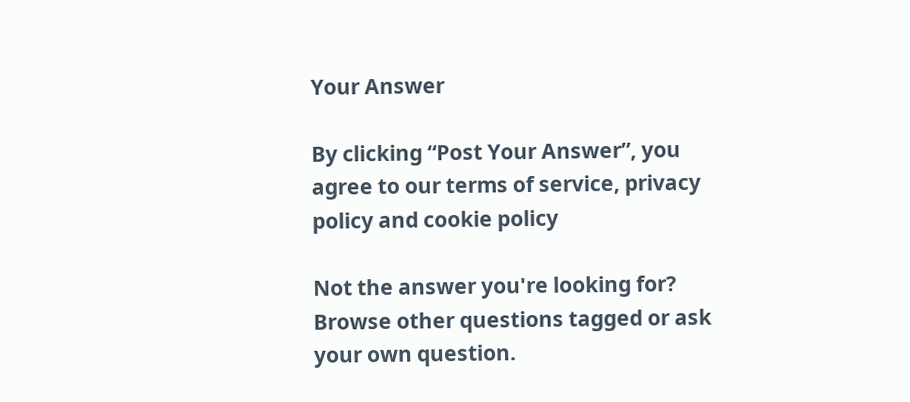Your Answer

By clicking “Post Your Answer”, you agree to our terms of service, privacy policy and cookie policy

Not the answer you're looking for? Browse other questions tagged or ask your own question.